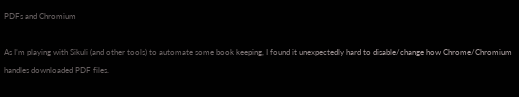PDFs and Chromium

As I’m playing with Sikuli (and other tools) to automate some book keeping, I found it unexpectedly hard to disable/change how Chrome/Chromium handles downloaded PDF files.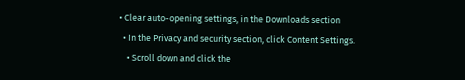• Clear auto-opening settings, in the Downloads section
  • In the Privacy and security section, click Content Settings.
    • Scroll down and click the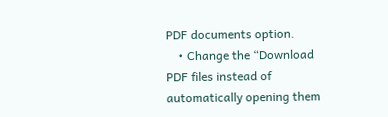PDF documents option.
    • Change the “Download PDF files instead of automatically opening them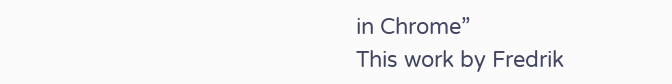in Chrome”
This work by Fredrik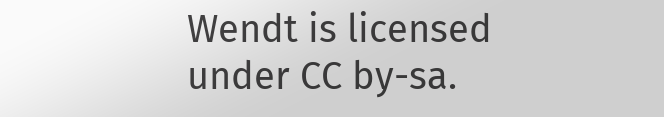Wendt is licensed under CC by-sa.